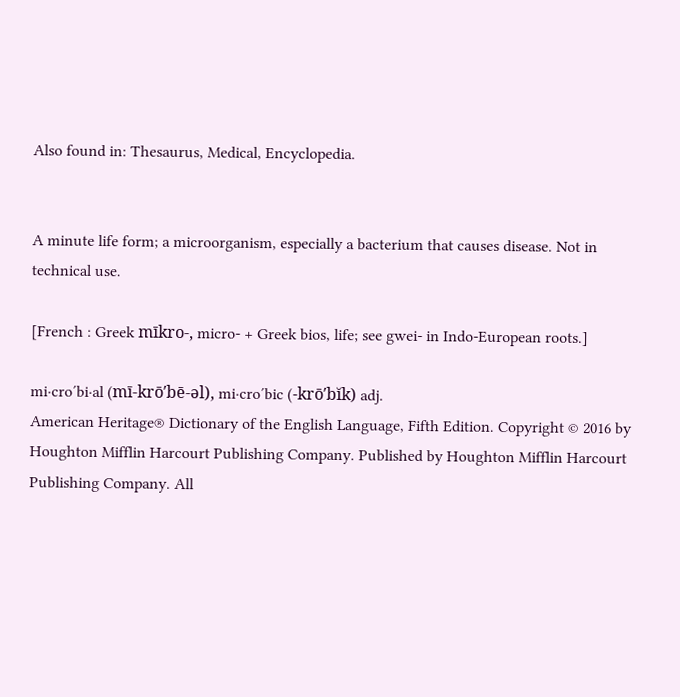Also found in: Thesaurus, Medical, Encyclopedia.


A minute life form; a microorganism, especially a bacterium that causes disease. Not in technical use.

[French : Greek mīkro-, micro- + Greek bios, life; see gwei- in Indo-European roots.]

mi·cro′bi·al (mī-krō′bē-əl), mi·cro′bic (-krō′bĭk) adj.
American Heritage® Dictionary of the English Language, Fifth Edition. Copyright © 2016 by Houghton Mifflin Harcourt Publishing Company. Published by Houghton Mifflin Harcourt Publishing Company. All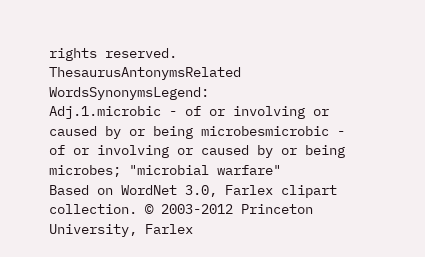rights reserved.
ThesaurusAntonymsRelated WordsSynonymsLegend:
Adj.1.microbic - of or involving or caused by or being microbesmicrobic - of or involving or caused by or being microbes; "microbial warfare"
Based on WordNet 3.0, Farlex clipart collection. © 2003-2012 Princeton University, Farlex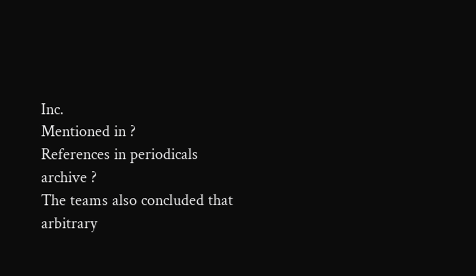Inc.
Mentioned in ?
References in periodicals archive ?
The teams also concluded that arbitrary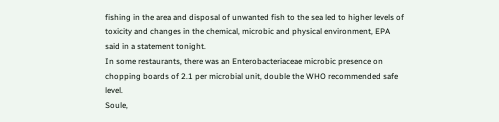fishing in the area and disposal of unwanted fish to the sea led to higher levels of toxicity and changes in the chemical, microbic and physical environment, EPA said in a statement tonight.
In some restaurants, there was an Enterobacteriaceae microbic presence on chopping boards of 2.1 per microbial unit, double the WHO recommended safe level.
Soule,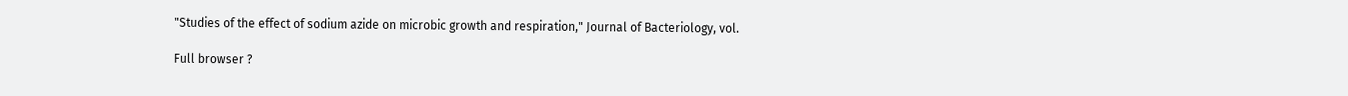"Studies of the effect of sodium azide on microbic growth and respiration," Journal of Bacteriology, vol.

Full browser ?